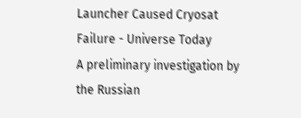Launcher Caused Cryosat Failure - Universe Today
A preliminary investigation by the Russian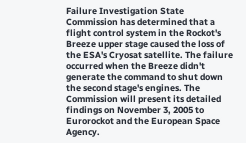Failure Investigation State Commission has determined that a flight control system in the Rockot's Breeze upper stage caused the loss of the ESA's Cryosat satellite. The failure occurred when the Breeze didn't generate the command to shut down the second stage's engines. The Commission will present its detailed findings on November 3, 2005 to Eurorockot and the European Space Agency.